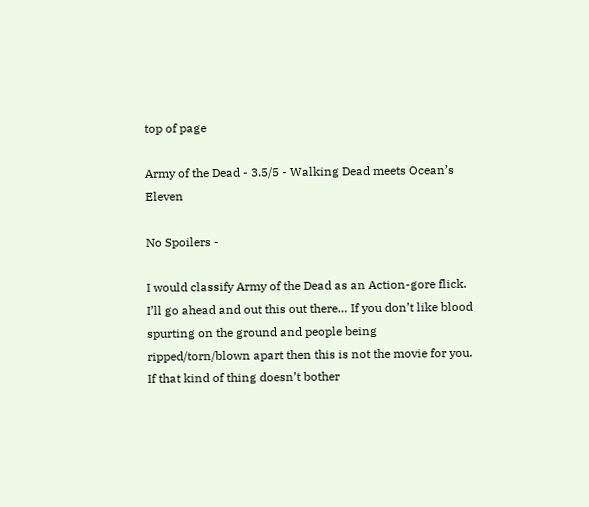top of page

Army of the Dead - 3.5/5 - Walking Dead meets Ocean’s Eleven

No Spoilers -

I would classify Army of the Dead as an Action-gore flick. I’ll go ahead and out this out there… If you don’t like blood spurting on the ground and people being ripped/torn/blown apart then this is not the movie for you. If that kind of thing doesn’t bother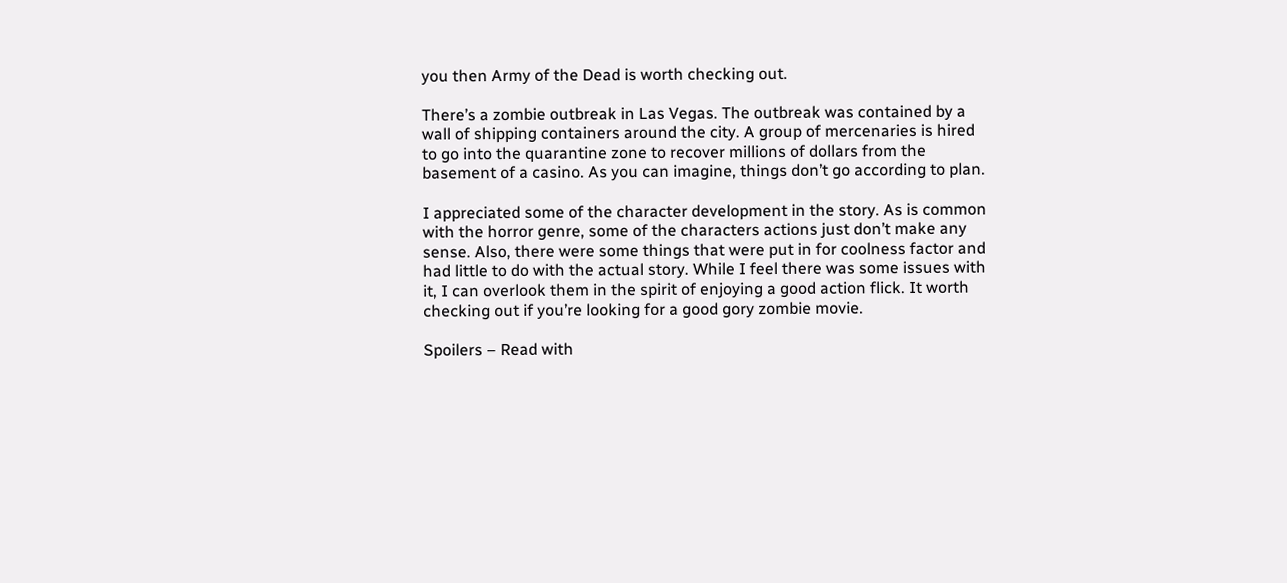you then Army of the Dead is worth checking out.

There’s a zombie outbreak in Las Vegas. The outbreak was contained by a wall of shipping containers around the city. A group of mercenaries is hired to go into the quarantine zone to recover millions of dollars from the basement of a casino. As you can imagine, things don’t go according to plan.

I appreciated some of the character development in the story. As is common with the horror genre, some of the characters actions just don’t make any sense. Also, there were some things that were put in for coolness factor and had little to do with the actual story. While I feel there was some issues with it, I can overlook them in the spirit of enjoying a good action flick. It worth checking out if you’re looking for a good gory zombie movie.

Spoilers – Read with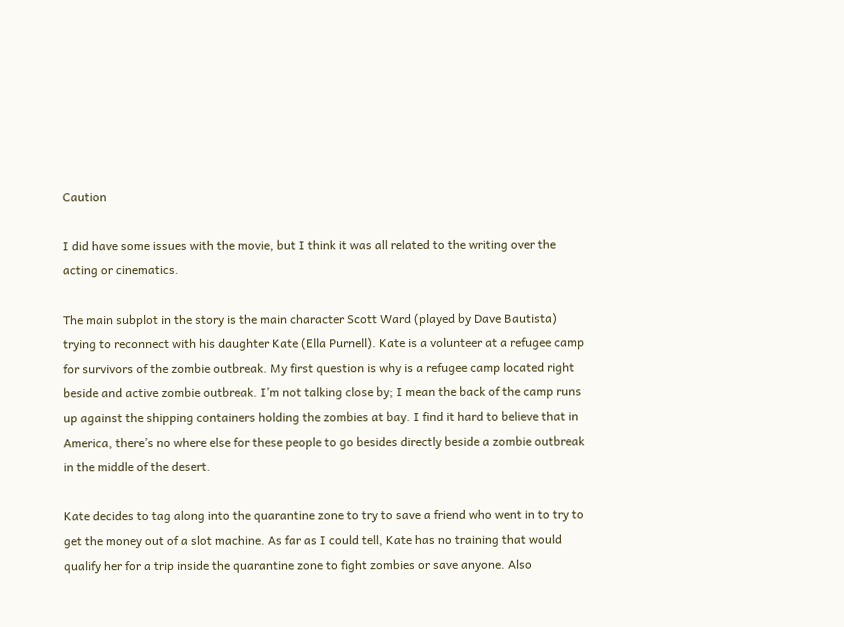Caution

I did have some issues with the movie, but I think it was all related to the writing over the acting or cinematics.

The main subplot in the story is the main character Scott Ward (played by Dave Bautista) trying to reconnect with his daughter Kate (Ella Purnell). Kate is a volunteer at a refugee camp for survivors of the zombie outbreak. My first question is why is a refugee camp located right beside and active zombie outbreak. I’m not talking close by; I mean the back of the camp runs up against the shipping containers holding the zombies at bay. I find it hard to believe that in America, there’s no where else for these people to go besides directly beside a zombie outbreak in the middle of the desert.

Kate decides to tag along into the quarantine zone to try to save a friend who went in to try to get the money out of a slot machine. As far as I could tell, Kate has no training that would qualify her for a trip inside the quarantine zone to fight zombies or save anyone. Also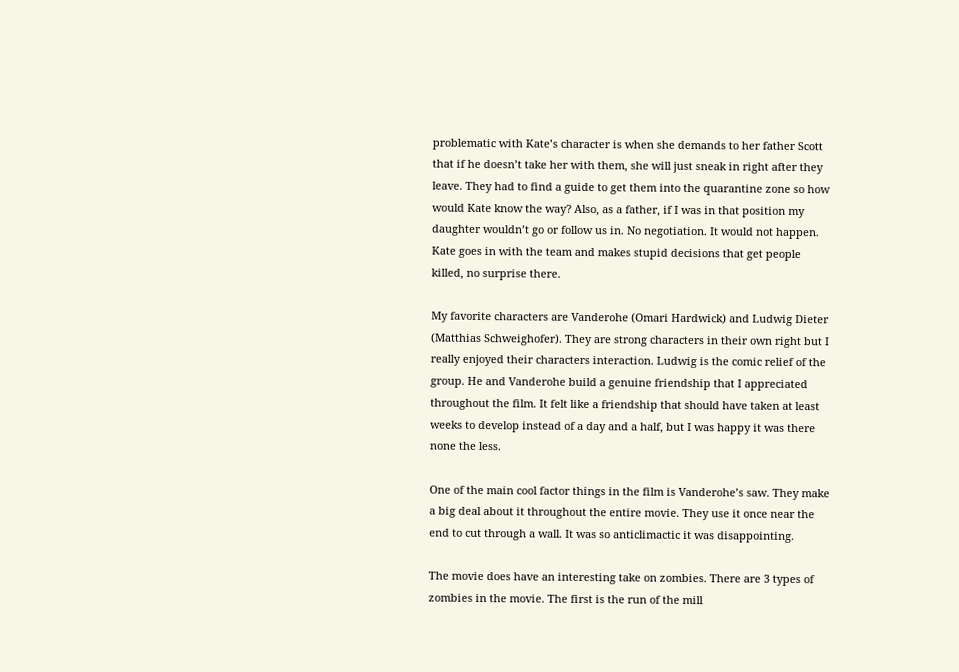problematic with Kate’s character is when she demands to her father Scott that if he doesn’t take her with them, she will just sneak in right after they leave. They had to find a guide to get them into the quarantine zone so how would Kate know the way? Also, as a father, if I was in that position my daughter wouldn’t go or follow us in. No negotiation. It would not happen. Kate goes in with the team and makes stupid decisions that get people killed, no surprise there.

My favorite characters are Vanderohe (Omari Hardwick) and Ludwig Dieter (Matthias Schweighofer). They are strong characters in their own right but I really enjoyed their characters interaction. Ludwig is the comic relief of the group. He and Vanderohe build a genuine friendship that I appreciated throughout the film. It felt like a friendship that should have taken at least weeks to develop instead of a day and a half, but I was happy it was there none the less.

One of the main cool factor things in the film is Vanderohe’s saw. They make a big deal about it throughout the entire movie. They use it once near the end to cut through a wall. It was so anticlimactic it was disappointing.

The movie does have an interesting take on zombies. There are 3 types of zombies in the movie. The first is the run of the mill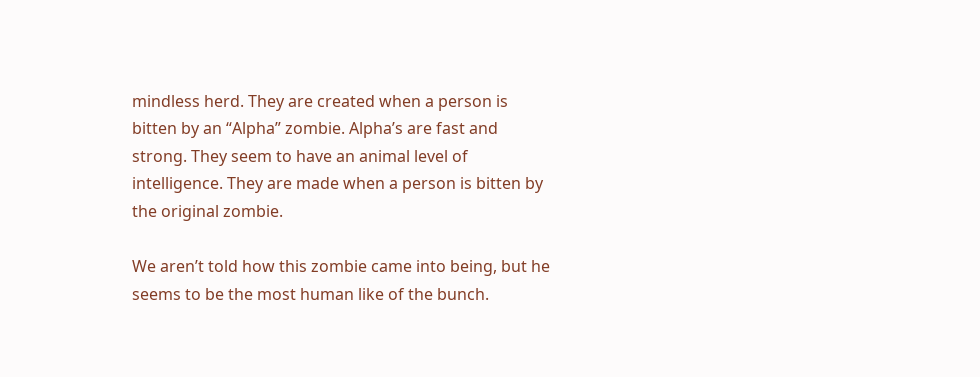mindless herd. They are created when a person is bitten by an “Alpha” zombie. Alpha’s are fast and strong. They seem to have an animal level of intelligence. They are made when a person is bitten by the original zombie.

We aren’t told how this zombie came into being, but he seems to be the most human like of the bunch.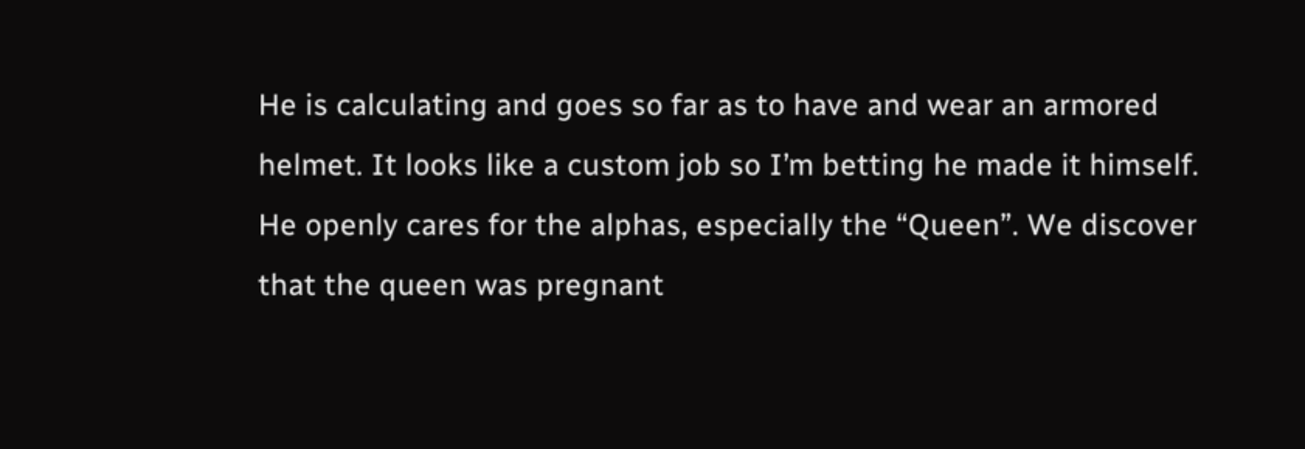He is calculating and goes so far as to have and wear an armored helmet. It looks like a custom job so I’m betting he made it himself. He openly cares for the alphas, especially the “Queen”. We discover that the queen was pregnant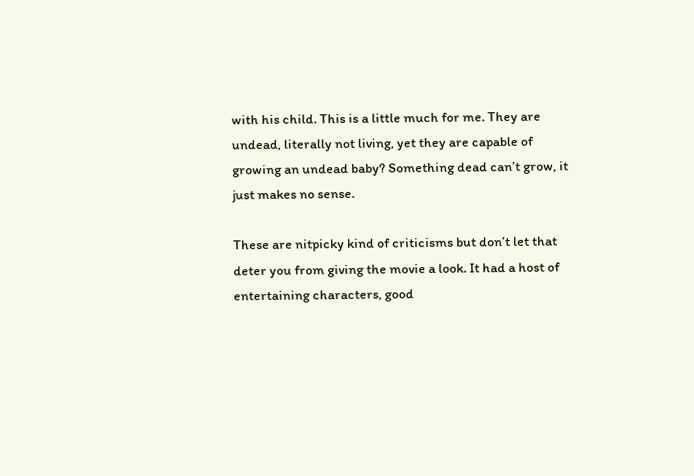with his child. This is a little much for me. They are undead, literally not living, yet they are capable of growing an undead baby? Something dead can’t grow, it just makes no sense.

These are nitpicky kind of criticisms but don’t let that deter you from giving the movie a look. It had a host of entertaining characters, good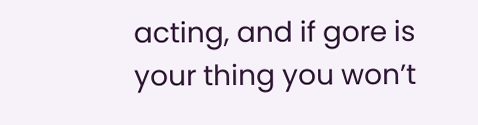acting, and if gore is your thing you won’t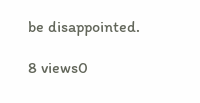be disappointed.

8 views0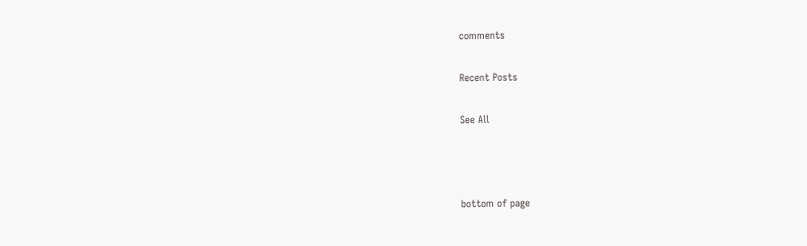comments

Recent Posts

See All



bottom of page